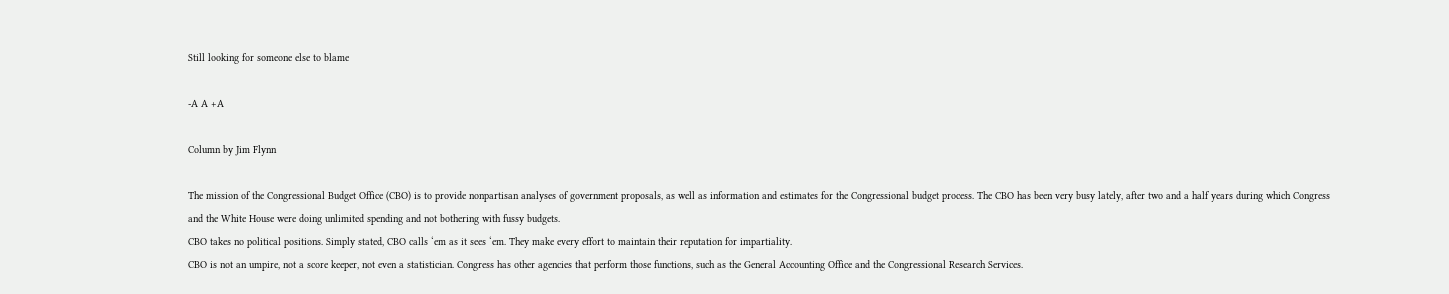Still looking for someone else to blame

-A A +A

Column by Jim Flynn

The mission of the Congressional Budget Office (CBO) is to provide nonpartisan analyses of government proposals, as well as information and estimates for the Congressional budget process. The CBO has been very busy lately, after two and a half years during which Congress and the White House were doing unlimited spending and not bothering with fussy budgets.
CBO takes no political positions. Simply stated, CBO calls ‘em as it sees ‘em. They make every effort to maintain their reputation for impartiality.
CBO is not an umpire, not a score keeper, not even a statistician. Congress has other agencies that perform those functions, such as the General Accounting Office and the Congressional Research Services.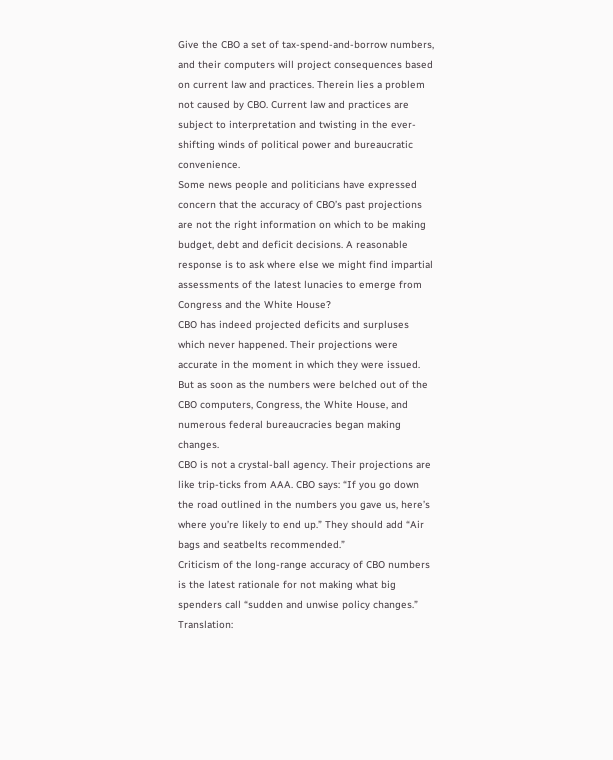Give the CBO a set of tax-spend-and-borrow numbers, and their computers will project consequences based on current law and practices. Therein lies a problem not caused by CBO. Current law and practices are subject to interpretation and twisting in the ever-shifting winds of political power and bureaucratic convenience.
Some news people and politicians have expressed concern that the accuracy of CBO’s past projections are not the right information on which to be making budget, debt and deficit decisions. A reasonable response is to ask where else we might find impartial assessments of the latest lunacies to emerge from Congress and the White House?
CBO has indeed projected deficits and surpluses which never happened. Their projections were accurate in the moment in which they were issued. But as soon as the numbers were belched out of the CBO computers, Congress, the White House, and numerous federal bureaucracies began making changes.
CBO is not a crystal-ball agency. Their projections are like trip-ticks from AAA. CBO says: “If you go down the road outlined in the numbers you gave us, here’s where you’re likely to end up.” They should add “Air bags and seatbelts recommended.”
Criticism of the long-range accuracy of CBO numbers is the latest rationale for not making what big spenders call “sudden and unwise policy changes.” Translation: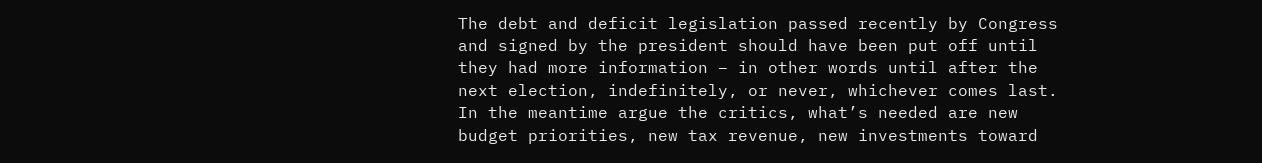The debt and deficit legislation passed recently by Congress and signed by the president should have been put off until they had more information – in other words until after the next election, indefinitely, or never, whichever comes last.
In the meantime argue the critics, what’s needed are new budget priorities, new tax revenue, new investments toward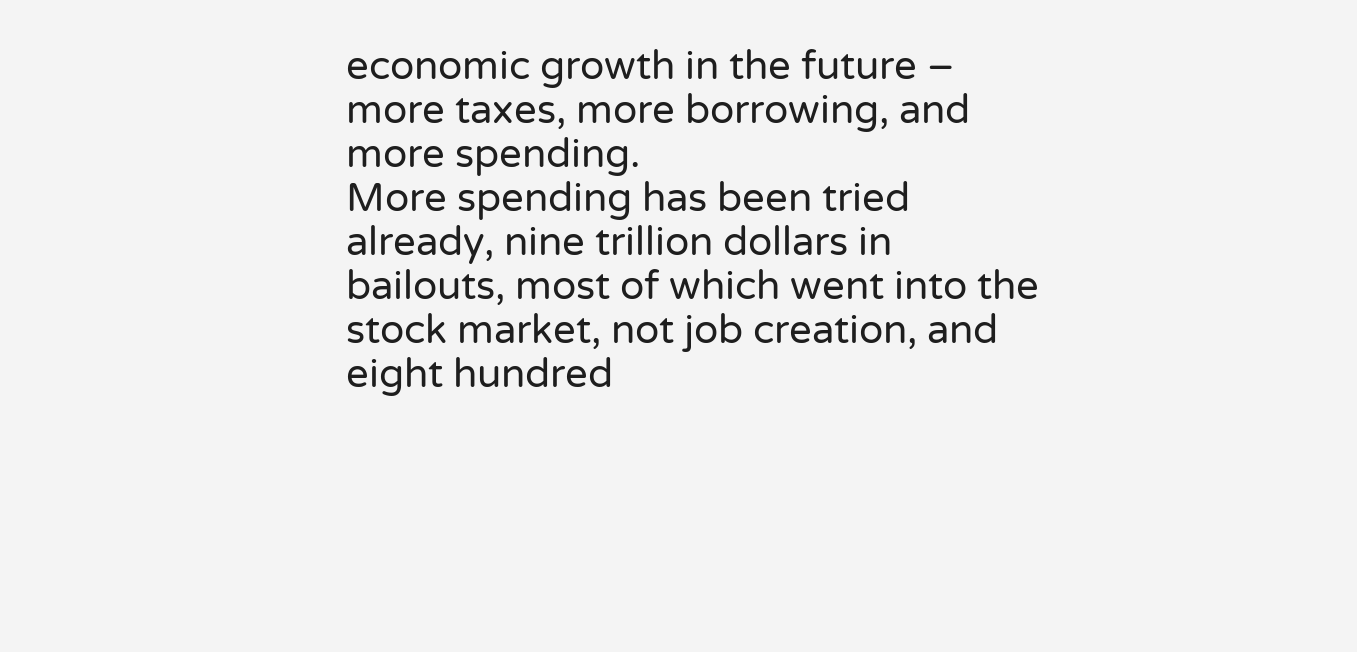economic growth in the future – more taxes, more borrowing, and more spending.
More spending has been tried already, nine trillion dollars in bailouts, most of which went into the stock market, not job creation, and eight hundred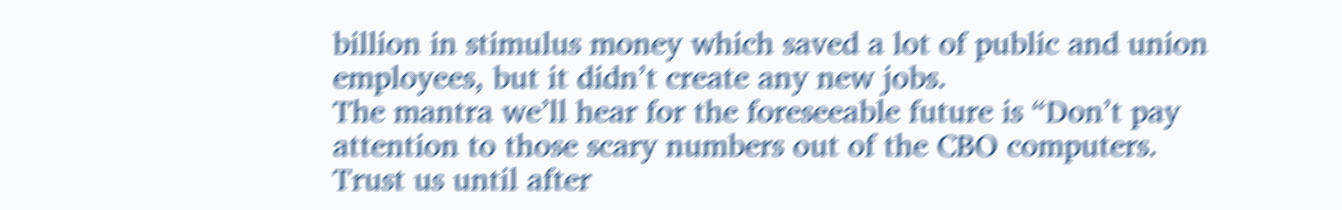billion in stimulus money which saved a lot of public and union employees, but it didn’t create any new jobs.
The mantra we’ll hear for the foreseeable future is “Don’t pay attention to those scary numbers out of the CBO computers.
Trust us until after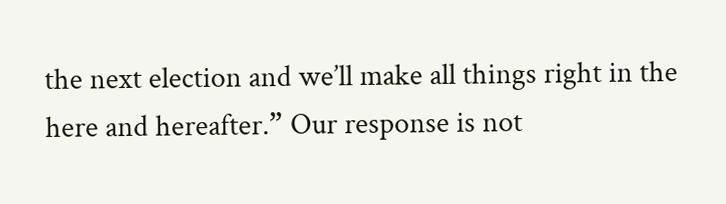the next election and we’ll make all things right in the here and hereafter.” Our response is not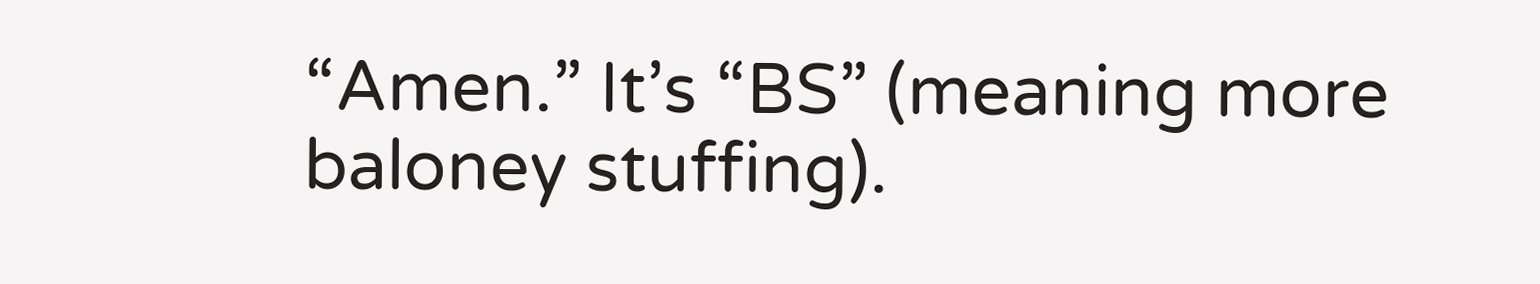“Amen.” It’s “BS” (meaning more baloney stuffing).